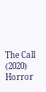The Call (2020) Horror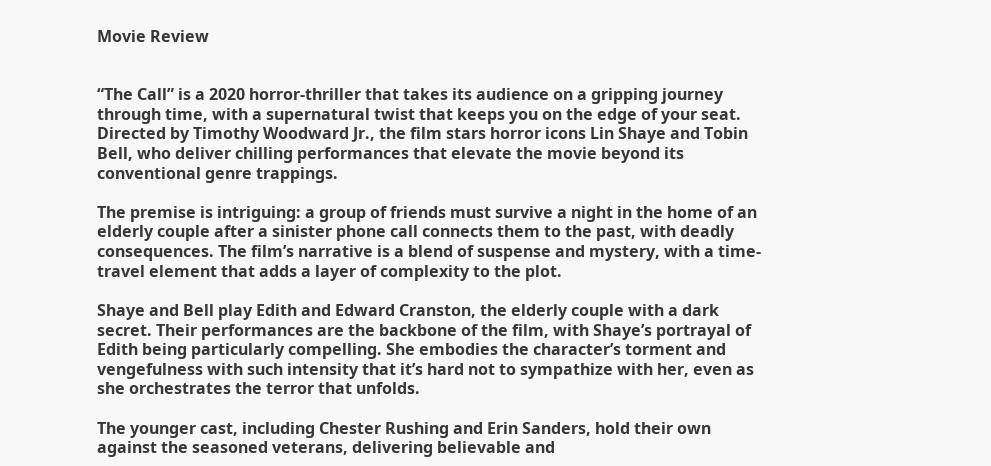Movie Review


“The Call” is a 2020 horror-thriller that takes its audience on a gripping journey through time, with a supernatural twist that keeps you on the edge of your seat. Directed by Timothy Woodward Jr., the film stars horror icons Lin Shaye and Tobin Bell, who deliver chilling performances that elevate the movie beyond its conventional genre trappings.

The premise is intriguing: a group of friends must survive a night in the home of an elderly couple after a sinister phone call connects them to the past, with deadly consequences. The film’s narrative is a blend of suspense and mystery, with a time-travel element that adds a layer of complexity to the plot.

Shaye and Bell play Edith and Edward Cranston, the elderly couple with a dark secret. Their performances are the backbone of the film, with Shaye’s portrayal of Edith being particularly compelling. She embodies the character’s torment and vengefulness with such intensity that it’s hard not to sympathize with her, even as she orchestrates the terror that unfolds.

The younger cast, including Chester Rushing and Erin Sanders, hold their own against the seasoned veterans, delivering believable and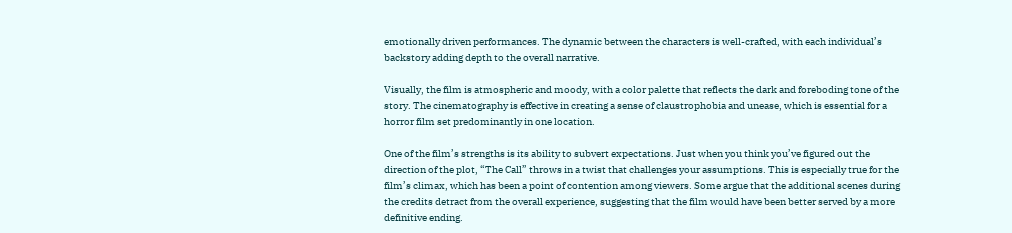emotionally driven performances. The dynamic between the characters is well-crafted, with each individual’s backstory adding depth to the overall narrative.

Visually, the film is atmospheric and moody, with a color palette that reflects the dark and foreboding tone of the story. The cinematography is effective in creating a sense of claustrophobia and unease, which is essential for a horror film set predominantly in one location.

One of the film’s strengths is its ability to subvert expectations. Just when you think you’ve figured out the direction of the plot, “The Call” throws in a twist that challenges your assumptions. This is especially true for the film’s climax, which has been a point of contention among viewers. Some argue that the additional scenes during the credits detract from the overall experience, suggesting that the film would have been better served by a more definitive ending.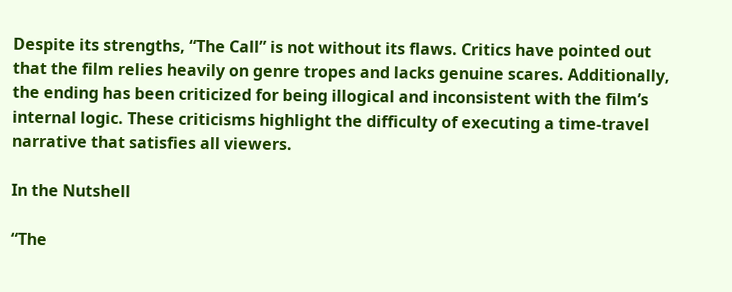Despite its strengths, “The Call” is not without its flaws. Critics have pointed out that the film relies heavily on genre tropes and lacks genuine scares. Additionally, the ending has been criticized for being illogical and inconsistent with the film’s internal logic. These criticisms highlight the difficulty of executing a time-travel narrative that satisfies all viewers.

In the Nutshell

“The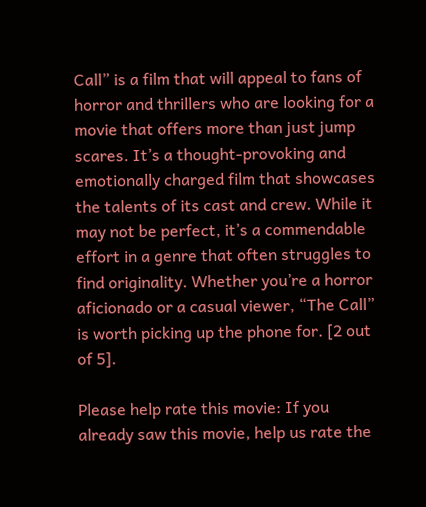Call” is a film that will appeal to fans of horror and thrillers who are looking for a movie that offers more than just jump scares. It’s a thought-provoking and emotionally charged film that showcases the talents of its cast and crew. While it may not be perfect, it’s a commendable effort in a genre that often struggles to find originality. Whether you’re a horror aficionado or a casual viewer, “The Call” is worth picking up the phone for. [2 out of 5].

Please help rate this movie: If you already saw this movie, help us rate the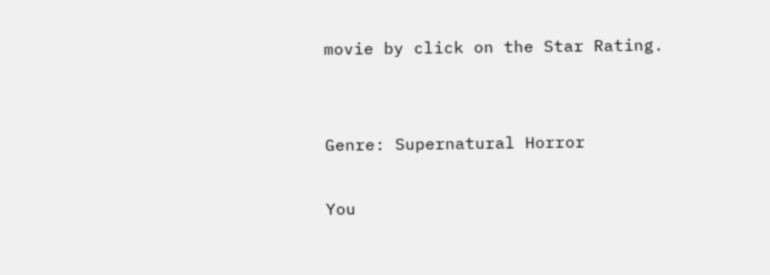movie by click on the Star Rating.


Genre: Supernatural Horror

You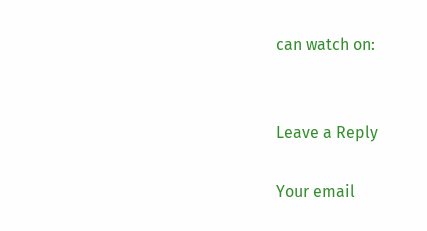can watch on:


Leave a Reply

Your email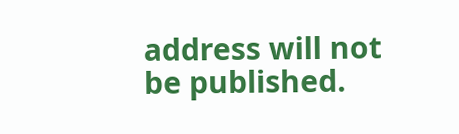address will not be published.